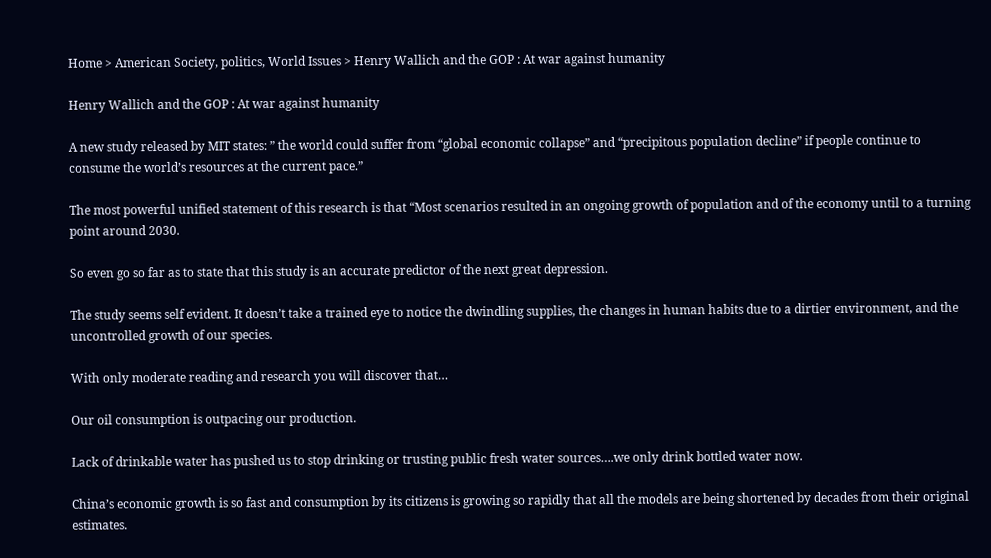Home > American Society, politics, World Issues > Henry Wallich and the GOP : At war against humanity

Henry Wallich and the GOP : At war against humanity

A new study released by MIT states: ” the world could suffer from “global economic collapse” and “precipitous population decline” if people continue to consume the world’s resources at the current pace.”

The most powerful unified statement of this research is that “Most scenarios resulted in an ongoing growth of population and of the economy until to a turning point around 2030.

So even go so far as to state that this study is an accurate predictor of the next great depression.

The study seems self evident. It doesn’t take a trained eye to notice the dwindling supplies, the changes in human habits due to a dirtier environment, and the uncontrolled growth of our species.

With only moderate reading and research you will discover that…

Our oil consumption is outpacing our production.

Lack of drinkable water has pushed us to stop drinking or trusting public fresh water sources….we only drink bottled water now.

China’s economic growth is so fast and consumption by its citizens is growing so rapidly that all the models are being shortened by decades from their original estimates.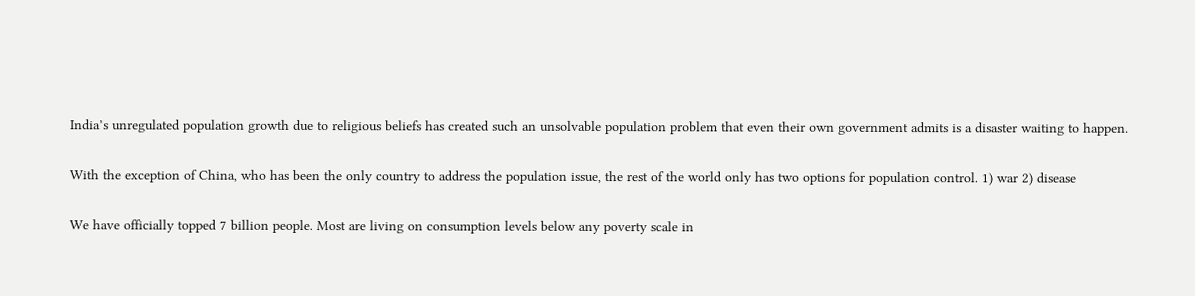India’s unregulated population growth due to religious beliefs has created such an unsolvable population problem that even their own government admits is a disaster waiting to happen.

With the exception of China, who has been the only country to address the population issue, the rest of the world only has two options for population control. 1) war 2) disease

We have officially topped 7 billion people. Most are living on consumption levels below any poverty scale in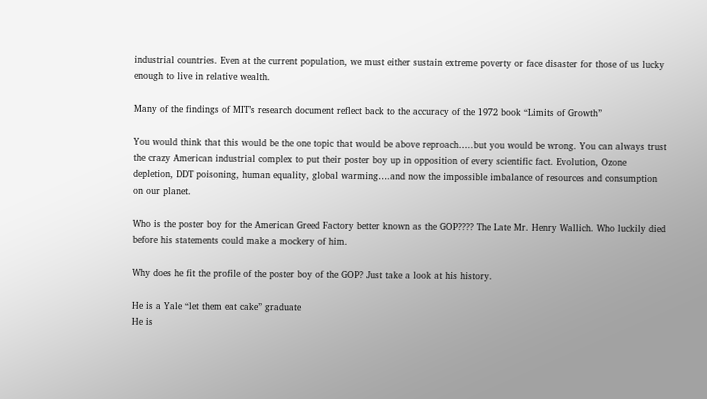industrial countries. Even at the current population, we must either sustain extreme poverty or face disaster for those of us lucky enough to live in relative wealth.

Many of the findings of MIT’s research document reflect back to the accuracy of the 1972 book “Limits of Growth”

You would think that this would be the one topic that would be above reproach…..but you would be wrong. You can always trust the crazy American industrial complex to put their poster boy up in opposition of every scientific fact. Evolution, Ozone depletion, DDT poisoning, human equality, global warming….and now the impossible imbalance of resources and consumption on our planet.

Who is the poster boy for the American Greed Factory better known as the GOP???? The Late Mr. Henry Wallich. Who luckily died before his statements could make a mockery of him.

Why does he fit the profile of the poster boy of the GOP? Just take a look at his history.

He is a Yale “let them eat cake” graduate
He is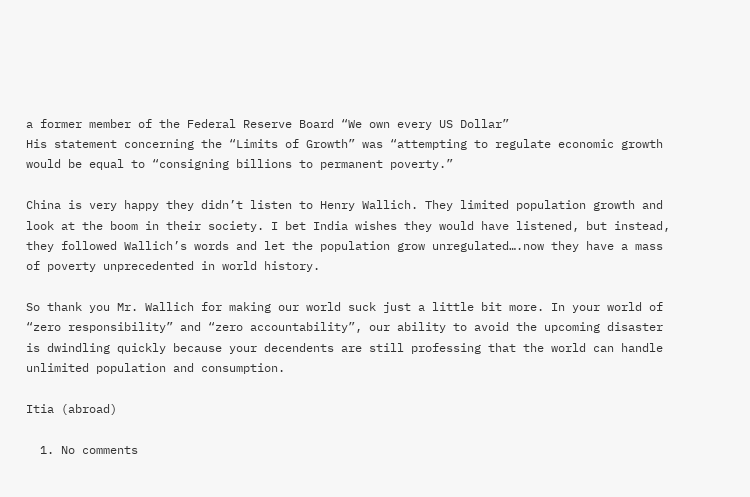a former member of the Federal Reserve Board “We own every US Dollar”
His statement concerning the “Limits of Growth” was “attempting to regulate economic growth would be equal to “consigning billions to permanent poverty.”

China is very happy they didn’t listen to Henry Wallich. They limited population growth and look at the boom in their society. I bet India wishes they would have listened, but instead, they followed Wallich’s words and let the population grow unregulated….now they have a mass of poverty unprecedented in world history.

So thank you Mr. Wallich for making our world suck just a little bit more. In your world of “zero responsibility” and “zero accountability”, our ability to avoid the upcoming disaster is dwindling quickly because your decendents are still professing that the world can handle unlimited population and consumption.

Itia (abroad)

  1. No comments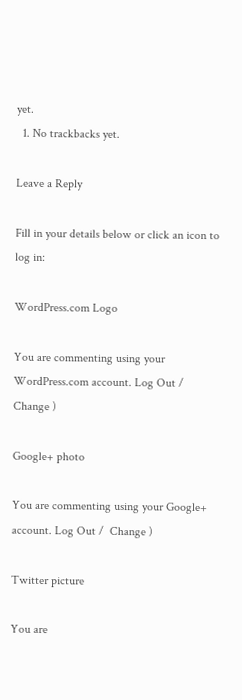yet.
  1. No trackbacks yet.

Leave a Reply

Fill in your details below or click an icon to log in:

WordPress.com Logo

You are commenting using your WordPress.com account. Log Out /  Change )

Google+ photo

You are commenting using your Google+ account. Log Out /  Change )

Twitter picture

You are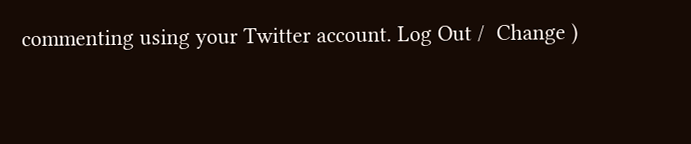commenting using your Twitter account. Log Out /  Change )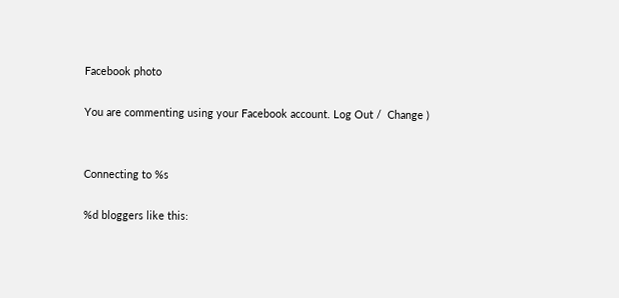Facebook photo

You are commenting using your Facebook account. Log Out /  Change )


Connecting to %s

%d bloggers like this: